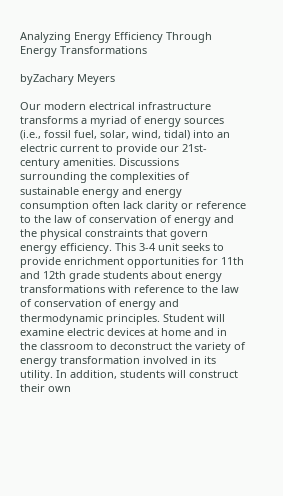Analyzing Energy Efficiency Through Energy Transformations

byZachary Meyers

Our modern electrical infrastructure transforms a myriad of energy sources (i.e., fossil fuel, solar, wind, tidal) into an electric current to provide our 21st-century amenities. Discussions surrounding the complexities of sustainable energy and energy consumption often lack clarity or reference to the law of conservation of energy and the physical constraints that govern energy efficiency. This 3-4 unit seeks to provide enrichment opportunities for 11th and 12th grade students about energy transformations with reference to the law of conservation of energy and thermodynamic principles. Student will examine electric devices at home and in the classroom to deconstruct the variety of energy transformation involved in its utility. In addition, students will construct their own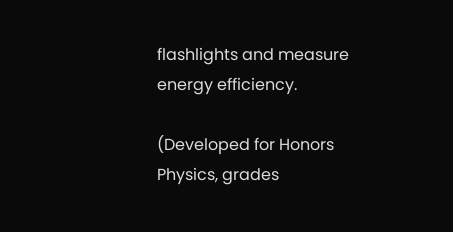flashlights and measure energy efficiency.

(Developed for Honors Physics, grades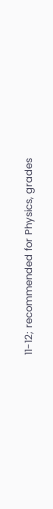11-12; recommended for Physics, grades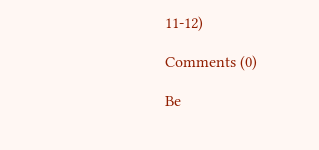11-12)

Comments (0)

Be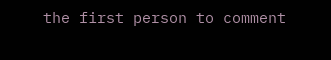the first person to comment